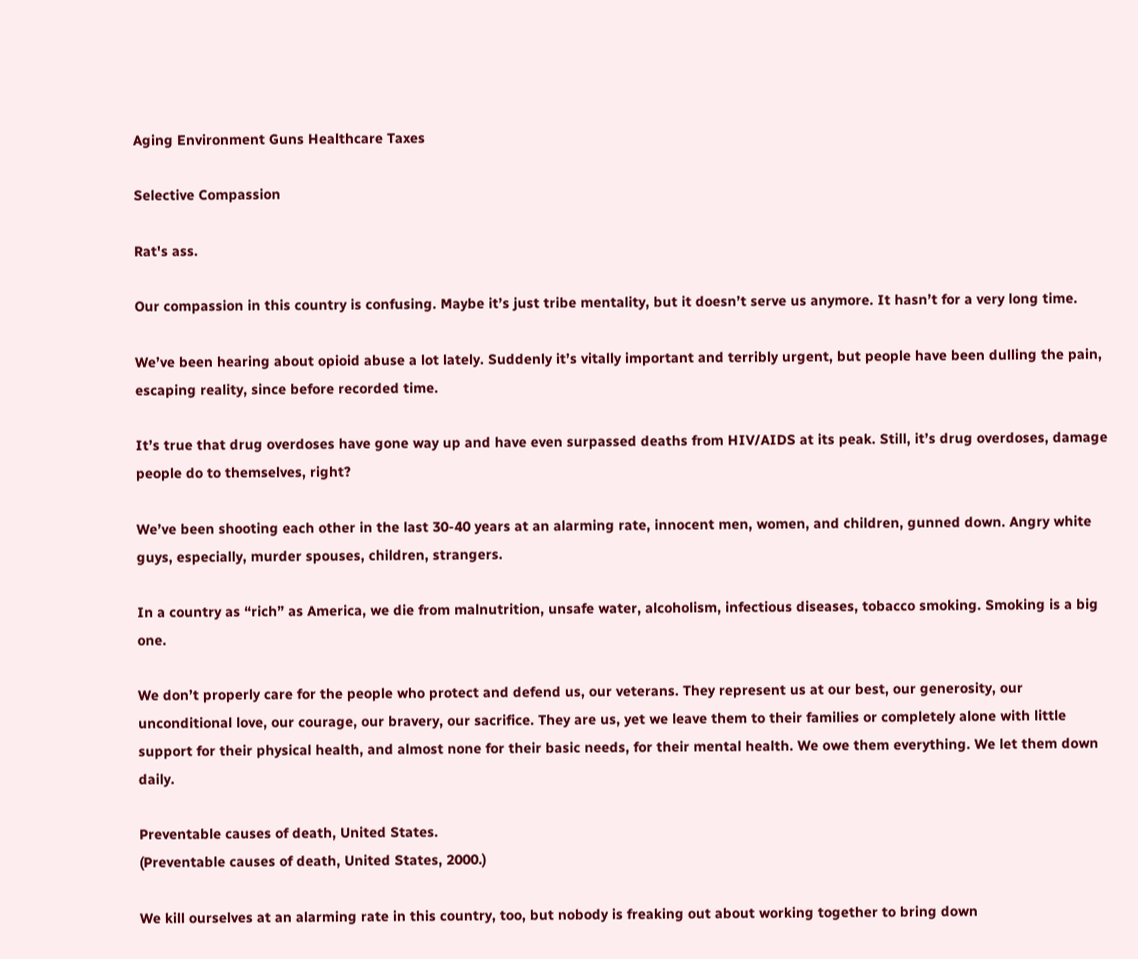Aging Environment Guns Healthcare Taxes

Selective Compassion

Rat's ass.

Our compassion in this country is confusing. Maybe it’s just tribe mentality, but it doesn’t serve us anymore. It hasn’t for a very long time.

We’ve been hearing about opioid abuse a lot lately. Suddenly it’s vitally important and terribly urgent, but people have been dulling the pain, escaping reality, since before recorded time.

It’s true that drug overdoses have gone way up and have even surpassed deaths from HIV/AIDS at its peak. Still, it’s drug overdoses, damage people do to themselves, right?

We’ve been shooting each other in the last 30-40 years at an alarming rate, innocent men, women, and children, gunned down. Angry white guys, especially, murder spouses, children, strangers.

In a country as “rich” as America, we die from malnutrition, unsafe water, alcoholism, infectious diseases, tobacco smoking. Smoking is a big one.

We don’t properly care for the people who protect and defend us, our veterans. They represent us at our best, our generosity, our unconditional love, our courage, our bravery, our sacrifice. They are us, yet we leave them to their families or completely alone with little support for their physical health, and almost none for their basic needs, for their mental health. We owe them everything. We let them down daily.

Preventable causes of death, United States.
(Preventable causes of death, United States, 2000.)

We kill ourselves at an alarming rate in this country, too, but nobody is freaking out about working together to bring down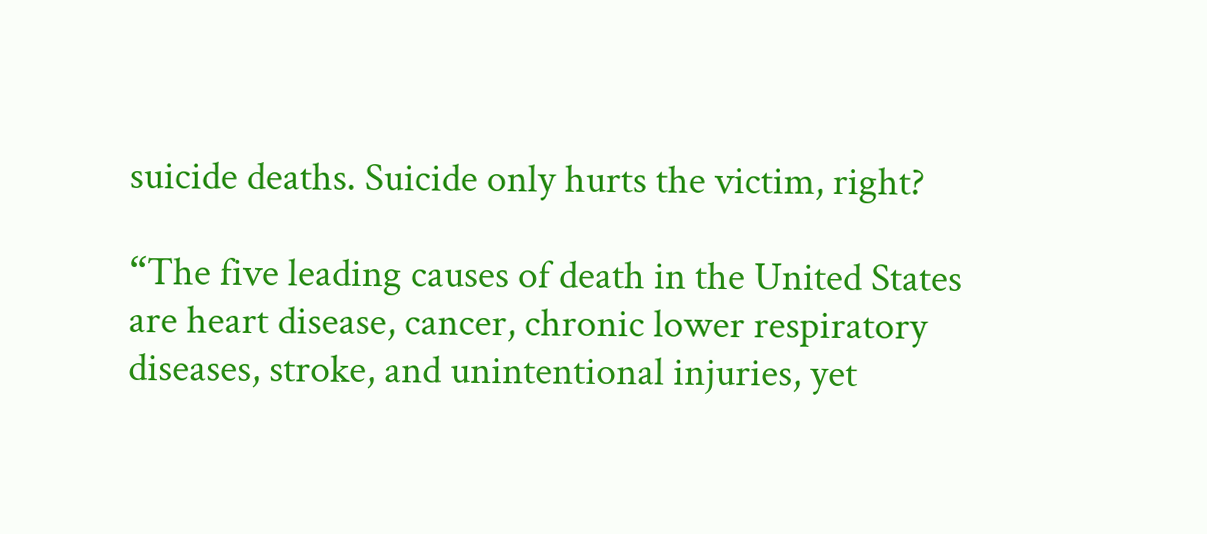suicide deaths. Suicide only hurts the victim, right?

“The five leading causes of death in the United States are heart disease, cancer, chronic lower respiratory diseases, stroke, and unintentional injuries, yet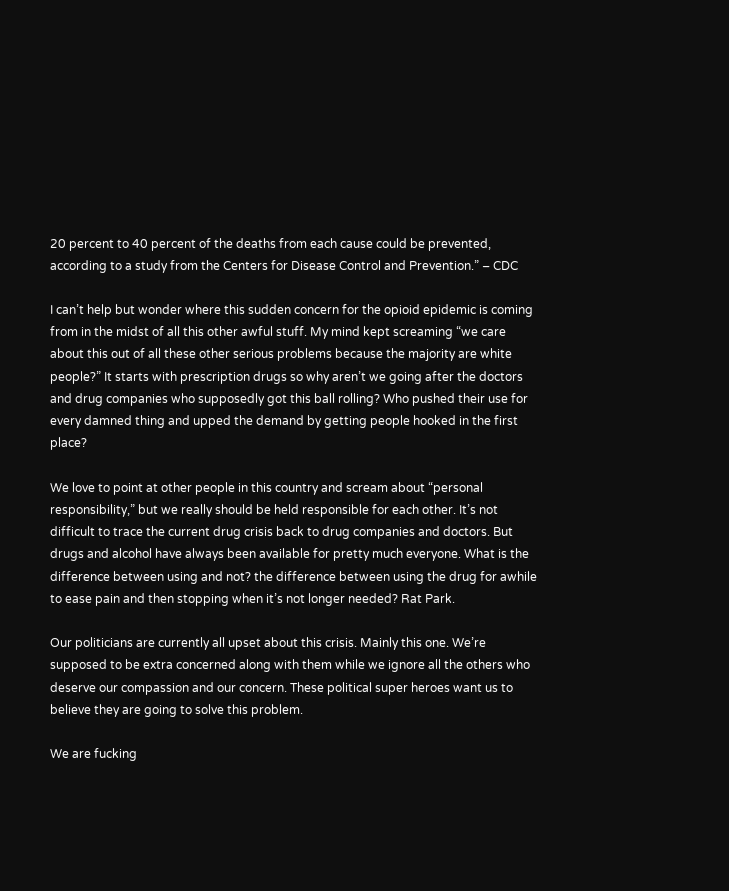20 percent to 40 percent of the deaths from each cause could be prevented, according to a study from the Centers for Disease Control and Prevention.” – CDC

I can’t help but wonder where this sudden concern for the opioid epidemic is coming from in the midst of all this other awful stuff. My mind kept screaming “we care about this out of all these other serious problems because the majority are white people?” It starts with prescription drugs so why aren’t we going after the doctors and drug companies who supposedly got this ball rolling? Who pushed their use for every damned thing and upped the demand by getting people hooked in the first place?

We love to point at other people in this country and scream about “personal responsibility,” but we really should be held responsible for each other. It’s not difficult to trace the current drug crisis back to drug companies and doctors. But drugs and alcohol have always been available for pretty much everyone. What is the difference between using and not? the difference between using the drug for awhile to ease pain and then stopping when it’s not longer needed? Rat Park.

Our politicians are currently all upset about this crisis. Mainly this one. We’re supposed to be extra concerned along with them while we ignore all the others who deserve our compassion and our concern. These political super heroes want us to believe they are going to solve this problem.

We are fucking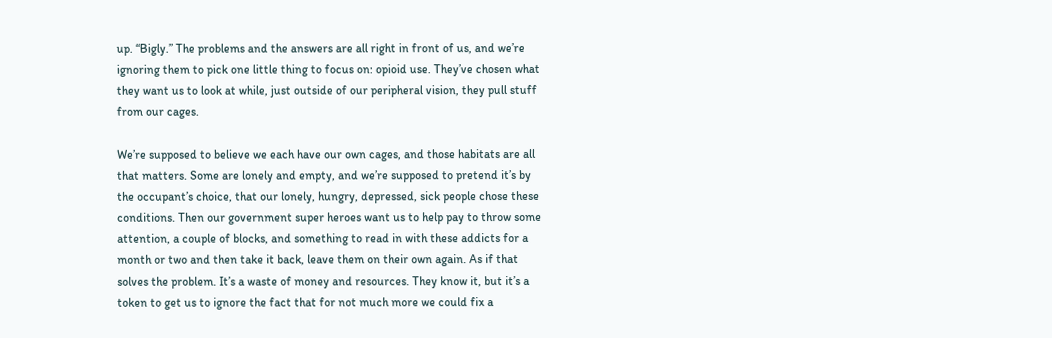up. “Bigly.” The problems and the answers are all right in front of us, and we’re ignoring them to pick one little thing to focus on: opioid use. They’ve chosen what they want us to look at while, just outside of our peripheral vision, they pull stuff from our cages.

We’re supposed to believe we each have our own cages, and those habitats are all that matters. Some are lonely and empty, and we’re supposed to pretend it’s by the occupant’s choice, that our lonely, hungry, depressed, sick people chose these conditions. Then our government super heroes want us to help pay to throw some attention, a couple of blocks, and something to read in with these addicts for a month or two and then take it back, leave them on their own again. As if that solves the problem. It’s a waste of money and resources. They know it, but it’s a token to get us to ignore the fact that for not much more we could fix a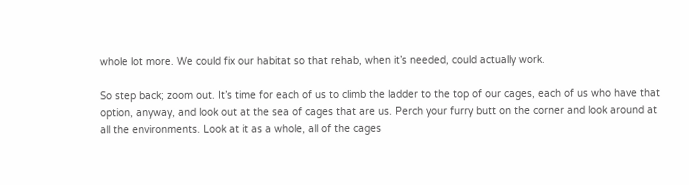whole lot more. We could fix our habitat so that rehab, when it’s needed, could actually work.

So step back; zoom out. It’s time for each of us to climb the ladder to the top of our cages, each of us who have that option, anyway, and look out at the sea of cages that are us. Perch your furry butt on the corner and look around at all the environments. Look at it as a whole, all of the cages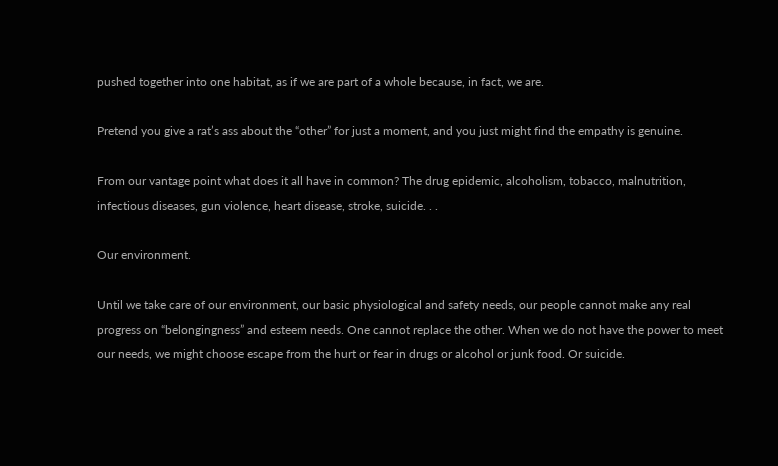pushed together into one habitat, as if we are part of a whole because, in fact, we are.

Pretend you give a rat’s ass about the “other” for just a moment, and you just might find the empathy is genuine.

From our vantage point what does it all have in common? The drug epidemic, alcoholism, tobacco, malnutrition, infectious diseases, gun violence, heart disease, stroke, suicide. . .

Our environment.

Until we take care of our environment, our basic physiological and safety needs, our people cannot make any real progress on “belongingness” and esteem needs. One cannot replace the other. When we do not have the power to meet our needs, we might choose escape from the hurt or fear in drugs or alcohol or junk food. Or suicide.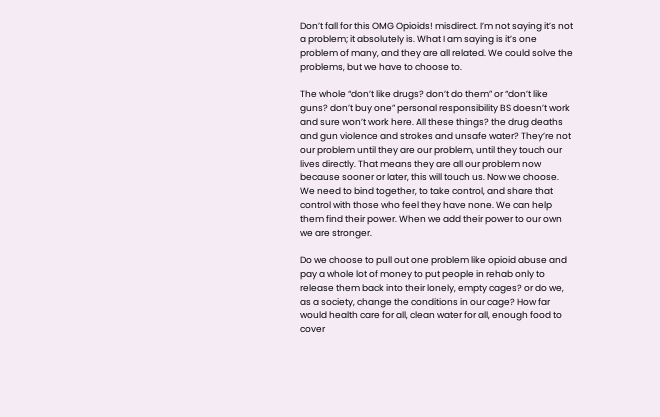Don’t fall for this OMG Opioids! misdirect. I’m not saying it’s not a problem; it absolutely is. What I am saying is it’s one problem of many, and they are all related. We could solve the problems, but we have to choose to.

The whole “don’t like drugs? don’t do them” or “don’t like guns? don’t buy one” personal responsibility BS doesn’t work and sure won’t work here. All these things? the drug deaths and gun violence and strokes and unsafe water? They’re not our problem until they are our problem, until they touch our lives directly. That means they are all our problem now because sooner or later, this will touch us. Now we choose. We need to bind together, to take control, and share that control with those who feel they have none. We can help them find their power. When we add their power to our own we are stronger.

Do we choose to pull out one problem like opioid abuse and pay a whole lot of money to put people in rehab only to release them back into their lonely, empty cages? or do we, as a society, change the conditions in our cage? How far would health care for all, clean water for all, enough food to cover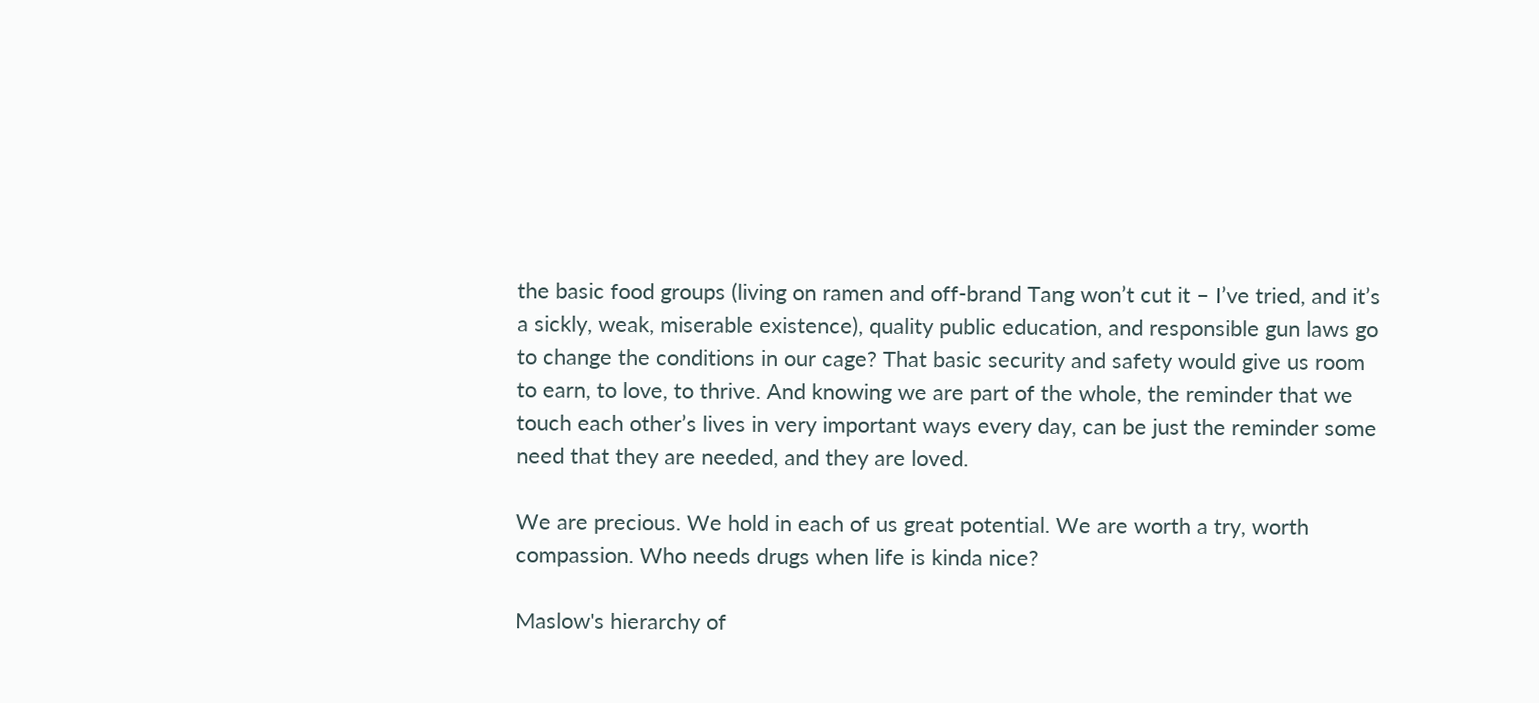the basic food groups (living on ramen and off-brand Tang won’t cut it – I’ve tried, and it’s a sickly, weak, miserable existence), quality public education, and responsible gun laws go to change the conditions in our cage? That basic security and safety would give us room to earn, to love, to thrive. And knowing we are part of the whole, the reminder that we touch each other’s lives in very important ways every day, can be just the reminder some need that they are needed, and they are loved.

We are precious. We hold in each of us great potential. We are worth a try, worth compassion. Who needs drugs when life is kinda nice?

Maslow's hierarchy of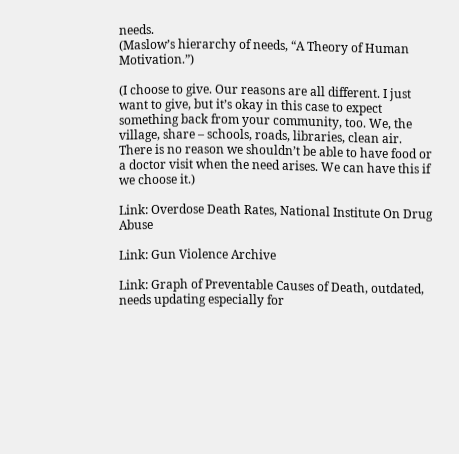needs.
(Maslow’s hierarchy of needs, “A Theory of Human Motivation.”)

(I choose to give. Our reasons are all different. I just want to give, but it’s okay in this case to expect something back from your community, too. We, the village, share – schools, roads, libraries, clean air. There is no reason we shouldn’t be able to have food or a doctor visit when the need arises. We can have this if we choose it.)

Link: Overdose Death Rates, National Institute On Drug Abuse

Link: Gun Violence Archive

Link: Graph of Preventable Causes of Death, outdated, needs updating especially for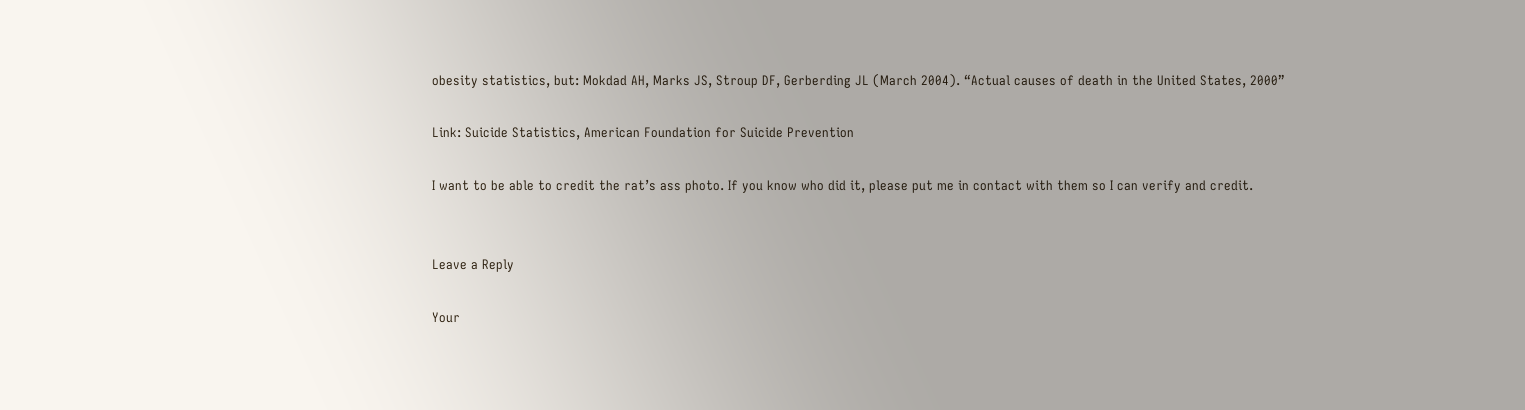obesity statistics, but: Mokdad AH, Marks JS, Stroup DF, Gerberding JL (March 2004). “Actual causes of death in the United States, 2000”

Link: Suicide Statistics, American Foundation for Suicide Prevention

I want to be able to credit the rat’s ass photo. If you know who did it, please put me in contact with them so I can verify and credit.


Leave a Reply

Your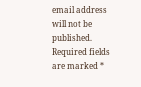email address will not be published. Required fields are marked *